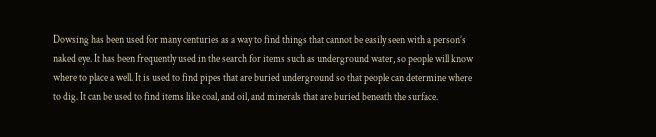Dowsing has been used for many centuries as a way to find things that cannot be easily seen with a person’s naked eye. It has been frequently used in the search for items such as underground water, so people will know where to place a well. It is used to find pipes that are buried underground so that people can determine where to dig. It can be used to find items like coal, and oil, and minerals that are buried beneath the surface.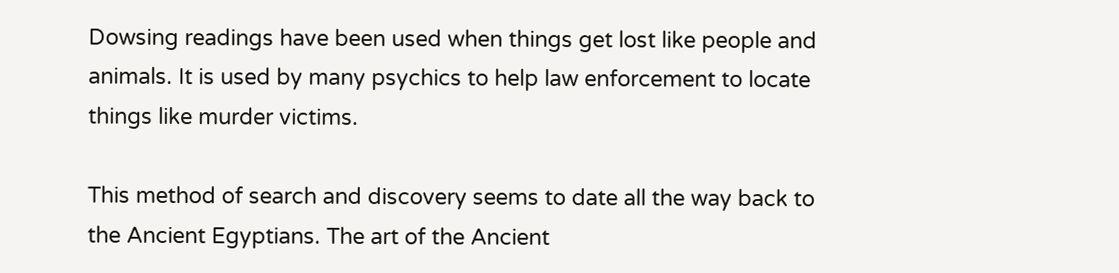Dowsing readings have been used when things get lost like people and animals. It is used by many psychics to help law enforcement to locate things like murder victims.

This method of search and discovery seems to date all the way back to the Ancient Egyptians. The art of the Ancient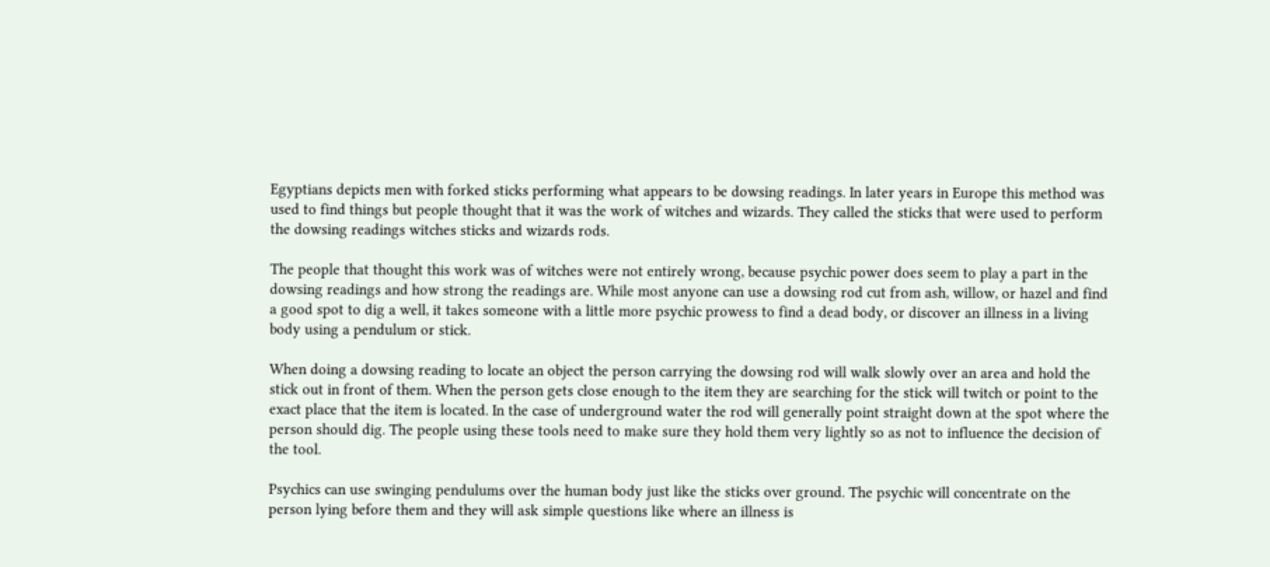Egyptians depicts men with forked sticks performing what appears to be dowsing readings. In later years in Europe this method was used to find things but people thought that it was the work of witches and wizards. They called the sticks that were used to perform the dowsing readings witches sticks and wizards rods.

The people that thought this work was of witches were not entirely wrong, because psychic power does seem to play a part in the dowsing readings and how strong the readings are. While most anyone can use a dowsing rod cut from ash, willow, or hazel and find a good spot to dig a well, it takes someone with a little more psychic prowess to find a dead body, or discover an illness in a living body using a pendulum or stick.

When doing a dowsing reading to locate an object the person carrying the dowsing rod will walk slowly over an area and hold the stick out in front of them. When the person gets close enough to the item they are searching for the stick will twitch or point to the exact place that the item is located. In the case of underground water the rod will generally point straight down at the spot where the person should dig. The people using these tools need to make sure they hold them very lightly so as not to influence the decision of the tool.

Psychics can use swinging pendulums over the human body just like the sticks over ground. The psychic will concentrate on the person lying before them and they will ask simple questions like where an illness is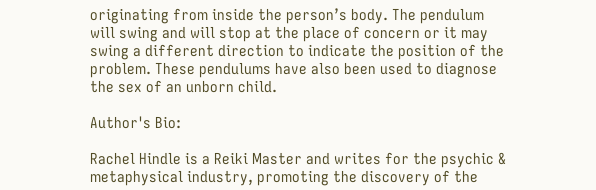originating from inside the person’s body. The pendulum will swing and will stop at the place of concern or it may swing a different direction to indicate the position of the problem. These pendulums have also been used to diagnose the sex of an unborn child.

Author's Bio:

Rachel Hindle is a Reiki Master and writes for the psychic & metaphysical industry, promoting the discovery of the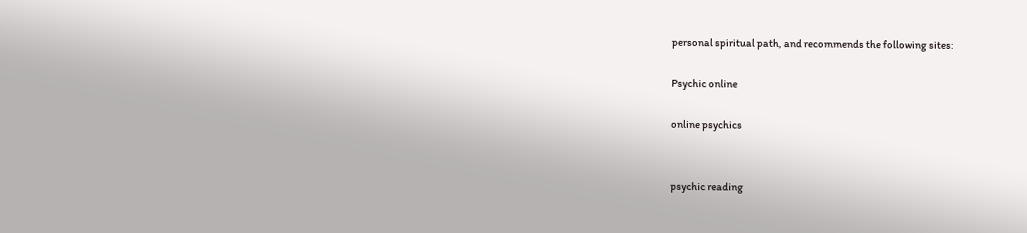personal spiritual path, and recommends the following sites:

Psychic online

online psychics


psychic reading